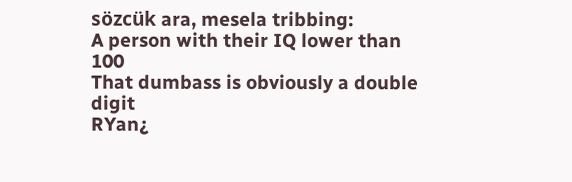sözcük ara, mesela tribbing:
A person with their IQ lower than 100
That dumbass is obviously a double digit
RYan¿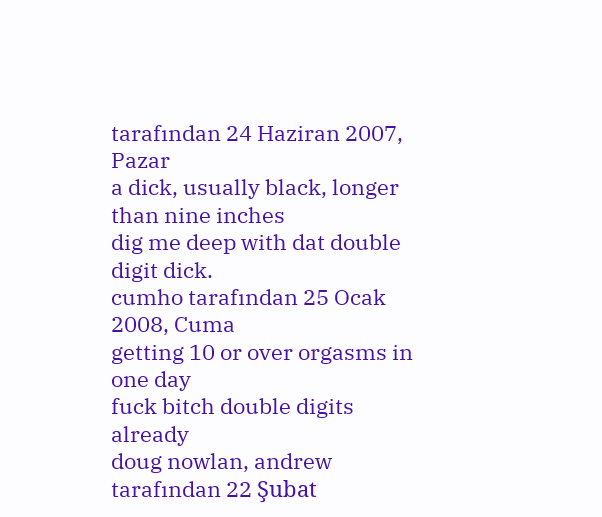tarafından 24 Haziran 2007, Pazar
a dick, usually black, longer than nine inches
dig me deep with dat double digit dick.
cumho tarafından 25 Ocak 2008, Cuma
getting 10 or over orgasms in one day
fuck bitch double digits already
doug nowlan, andrew tarafından 22 Şubat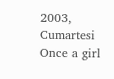2003, Cumartesi
Once a girl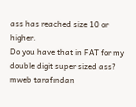ass has reached size 10 or higher.
Do you have that in FAT for my double digit super sized ass?
mweb tarafından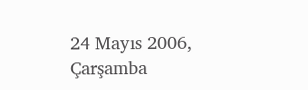24 Mayıs 2006, Çarşamba